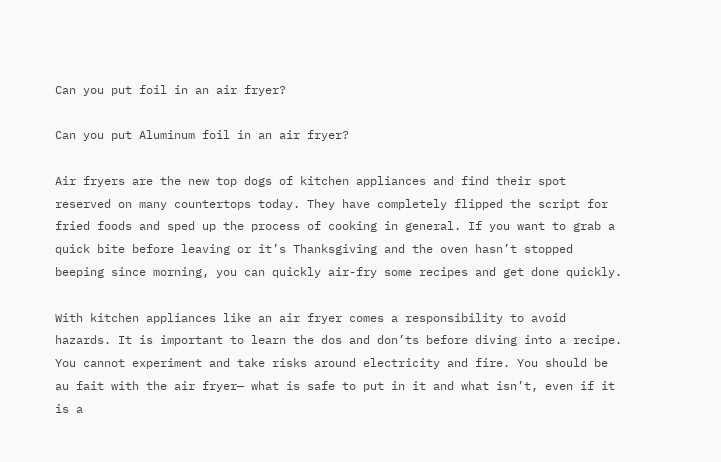Can you put foil in an air fryer?

Can you put Aluminum foil in an air fryer?

Air fryers are the new top dogs of kitchen appliances and find their spot reserved on many countertops today. They have completely flipped the script for fried foods and sped up the process of cooking in general. If you want to grab a quick bite before leaving or it’s Thanksgiving and the oven hasn’t stopped beeping since morning, you can quickly air-fry some recipes and get done quickly.

With kitchen appliances like an air fryer comes a responsibility to avoid hazards. It is important to learn the dos and don’ts before diving into a recipe. You cannot experiment and take risks around electricity and fire. You should be au fait with the air fryer— what is safe to put in it and what isn’t, even if it is a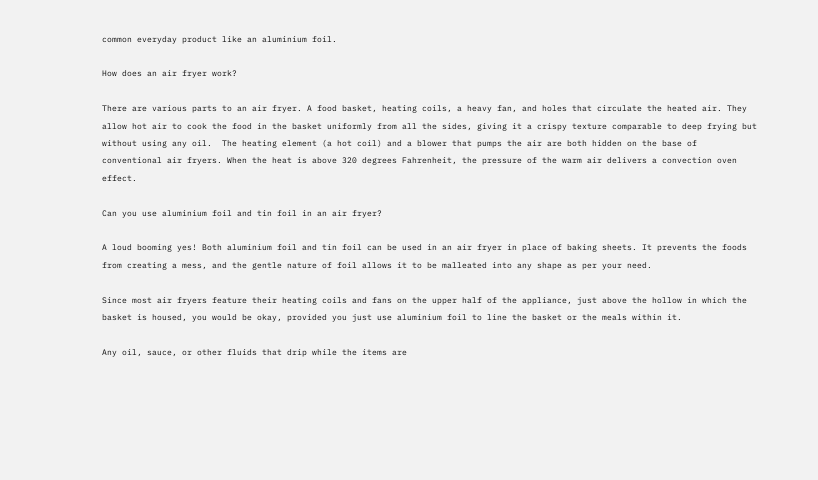common everyday product like an aluminium foil.

How does an air fryer work?

There are various parts to an air fryer. A food basket, heating coils, a heavy fan, and holes that circulate the heated air. They allow hot air to cook the food in the basket uniformly from all the sides, giving it a crispy texture comparable to deep frying but without using any oil.  The heating element (a hot coil) and a blower that pumps the air are both hidden on the base of conventional air fryers. When the heat is above 320 degrees Fahrenheit, the pressure of the warm air delivers a convection oven effect.

Can you use aluminium foil and tin foil in an air fryer?

A loud booming yes! Both aluminium foil and tin foil can be used in an air fryer in place of baking sheets. It prevents the foods from creating a mess, and the gentle nature of foil allows it to be malleated into any shape as per your need.

Since most air fryers feature their heating coils and fans on the upper half of the appliance, just above the hollow in which the basket is housed, you would be okay, provided you just use aluminium foil to line the basket or the meals within it.

Any oil, sauce, or other fluids that drip while the items are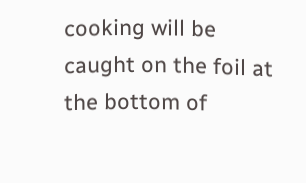cooking will be caught on the foil at the bottom of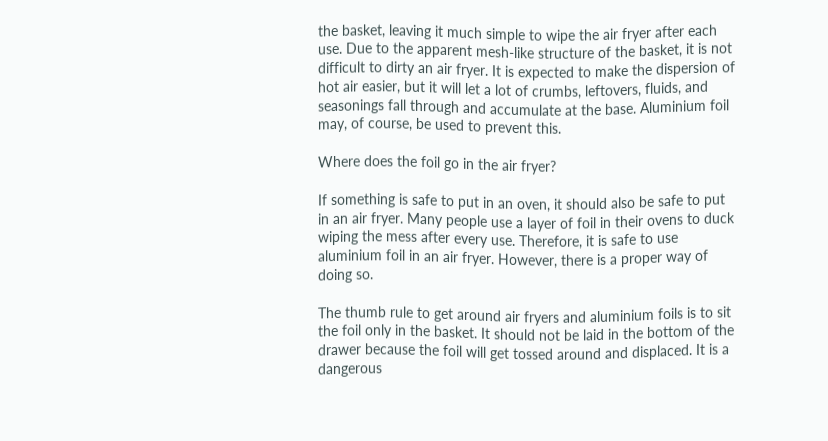the basket, leaving it much simple to wipe the air fryer after each use. Due to the apparent mesh-like structure of the basket, it is not difficult to dirty an air fryer. It is expected to make the dispersion of hot air easier, but it will let a lot of crumbs, leftovers, fluids, and seasonings fall through and accumulate at the base. Aluminium foil may, of course, be used to prevent this.

Where does the foil go in the air fryer?

If something is safe to put in an oven, it should also be safe to put in an air fryer. Many people use a layer of foil in their ovens to duck wiping the mess after every use. Therefore, it is safe to use aluminium foil in an air fryer. However, there is a proper way of doing so.

The thumb rule to get around air fryers and aluminium foils is to sit the foil only in the basket. It should not be laid in the bottom of the drawer because the foil will get tossed around and displaced. It is a dangerous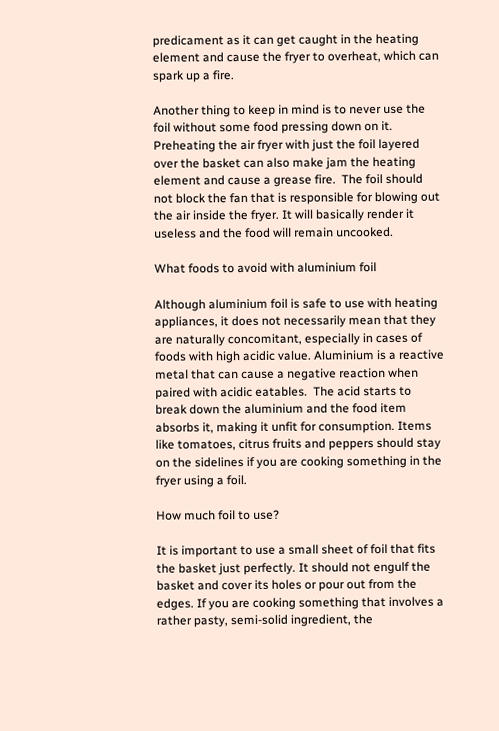predicament as it can get caught in the heating element and cause the fryer to overheat, which can spark up a fire.

Another thing to keep in mind is to never use the foil without some food pressing down on it. Preheating the air fryer with just the foil layered over the basket can also make jam the heating element and cause a grease fire.  The foil should not block the fan that is responsible for blowing out the air inside the fryer. It will basically render it useless and the food will remain uncooked.

What foods to avoid with aluminium foil

Although aluminium foil is safe to use with heating appliances, it does not necessarily mean that they are naturally concomitant, especially in cases of foods with high acidic value. Aluminium is a reactive metal that can cause a negative reaction when paired with acidic eatables.  The acid starts to break down the aluminium and the food item absorbs it, making it unfit for consumption. Items like tomatoes, citrus fruits and peppers should stay on the sidelines if you are cooking something in the fryer using a foil.

How much foil to use?

It is important to use a small sheet of foil that fits the basket just perfectly. It should not engulf the basket and cover its holes or pour out from the edges. If you are cooking something that involves a rather pasty, semi-solid ingredient, the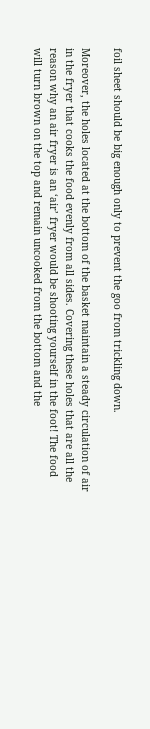foil sheet should be big enough only to prevent the goo from trickling down.

Moreover, the holes located at the bottom of the basket maintain a steady circulation of air in the fryer that cooks the food evenly from all sides. Covering these holes that are all the reason why an air fryer is an ‘air’ fryer would be shooting yourself in the foot! The food will turn brown on the top and remain uncooked from the bottom and the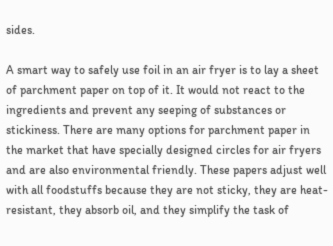sides.

A smart way to safely use foil in an air fryer is to lay a sheet of parchment paper on top of it. It would not react to the ingredients and prevent any seeping of substances or stickiness. There are many options for parchment paper in the market that have specially designed circles for air fryers and are also environmental friendly. These papers adjust well with all foodstuffs because they are not sticky, they are heat-resistant, they absorb oil, and they simplify the task of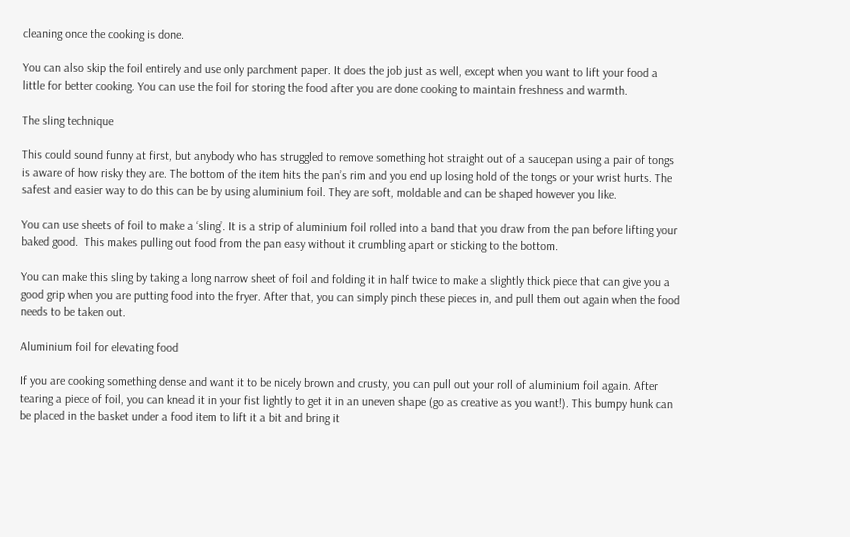cleaning once the cooking is done.

You can also skip the foil entirely and use only parchment paper. It does the job just as well, except when you want to lift your food a little for better cooking. You can use the foil for storing the food after you are done cooking to maintain freshness and warmth.

The sling technique

This could sound funny at first, but anybody who has struggled to remove something hot straight out of a saucepan using a pair of tongs is aware of how risky they are. The bottom of the item hits the pan’s rim and you end up losing hold of the tongs or your wrist hurts. The safest and easier way to do this can be by using aluminium foil. They are soft, moldable and can be shaped however you like.

You can use sheets of foil to make a ‘sling’. It is a strip of aluminium foil rolled into a band that you draw from the pan before lifting your baked good.  This makes pulling out food from the pan easy without it crumbling apart or sticking to the bottom.

You can make this sling by taking a long narrow sheet of foil and folding it in half twice to make a slightly thick piece that can give you a good grip when you are putting food into the fryer. After that, you can simply pinch these pieces in, and pull them out again when the food needs to be taken out.

Aluminium foil for elevating food

If you are cooking something dense and want it to be nicely brown and crusty, you can pull out your roll of aluminium foil again. After tearing a piece of foil, you can knead it in your fist lightly to get it in an uneven shape (go as creative as you want!). This bumpy hunk can be placed in the basket under a food item to lift it a bit and bring it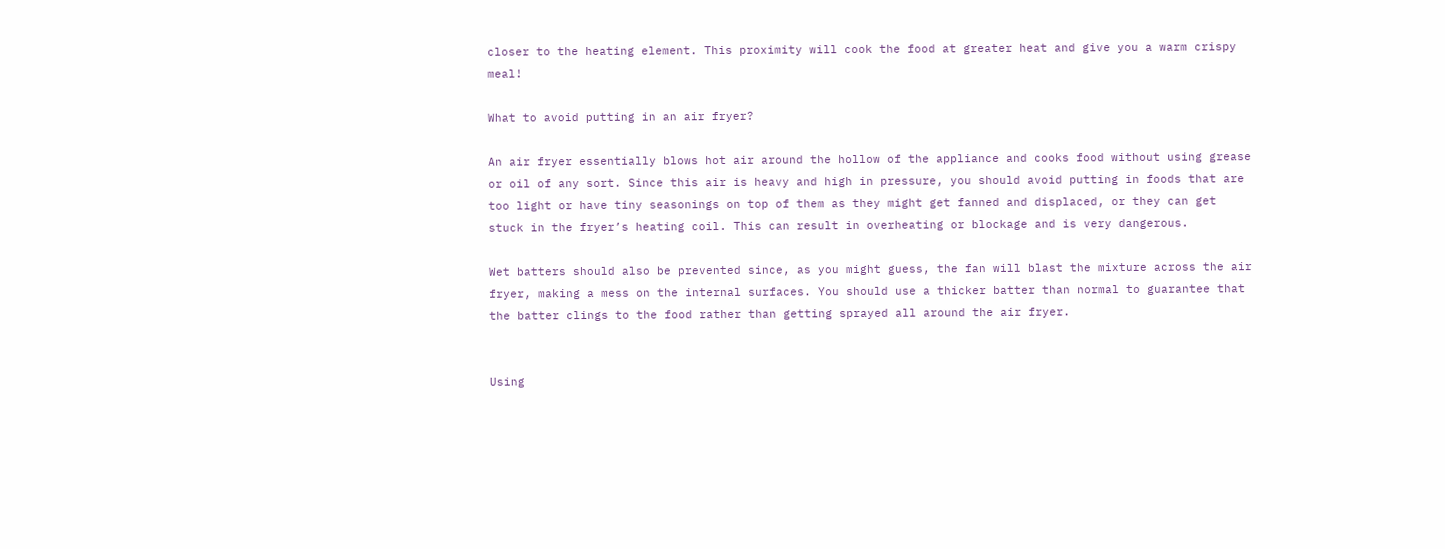closer to the heating element. This proximity will cook the food at greater heat and give you a warm crispy meal!

What to avoid putting in an air fryer?

An air fryer essentially blows hot air around the hollow of the appliance and cooks food without using grease or oil of any sort. Since this air is heavy and high in pressure, you should avoid putting in foods that are too light or have tiny seasonings on top of them as they might get fanned and displaced, or they can get stuck in the fryer’s heating coil. This can result in overheating or blockage and is very dangerous.

Wet batters should also be prevented since, as you might guess, the fan will blast the mixture across the air fryer, making a mess on the internal surfaces. You should use a thicker batter than normal to guarantee that the batter clings to the food rather than getting sprayed all around the air fryer.


Using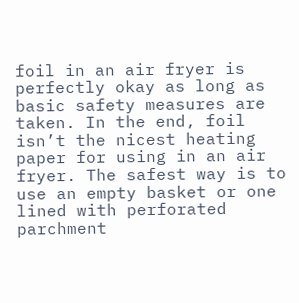foil in an air fryer is perfectly okay as long as basic safety measures are taken. In the end, foil isn’t the nicest heating paper for using in an air fryer. The safest way is to use an empty basket or one lined with perforated parchment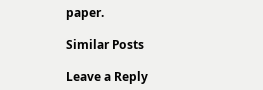paper.

Similar Posts

Leave a Reply